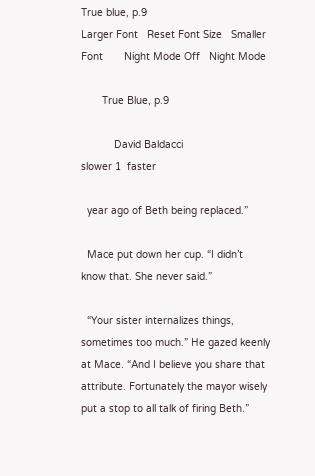True blue, p.9
Larger Font   Reset Font Size   Smaller Font       Night Mode Off   Night Mode

       True Blue, p.9

           David Baldacci
slower 1  faster

  year ago of Beth being replaced.”

  Mace put down her cup. “I didn’t know that. She never said.”

  “Your sister internalizes things, sometimes too much.” He gazed keenly at Mace. “And I believe you share that attribute. Fortunately the mayor wisely put a stop to all talk of firing Beth.”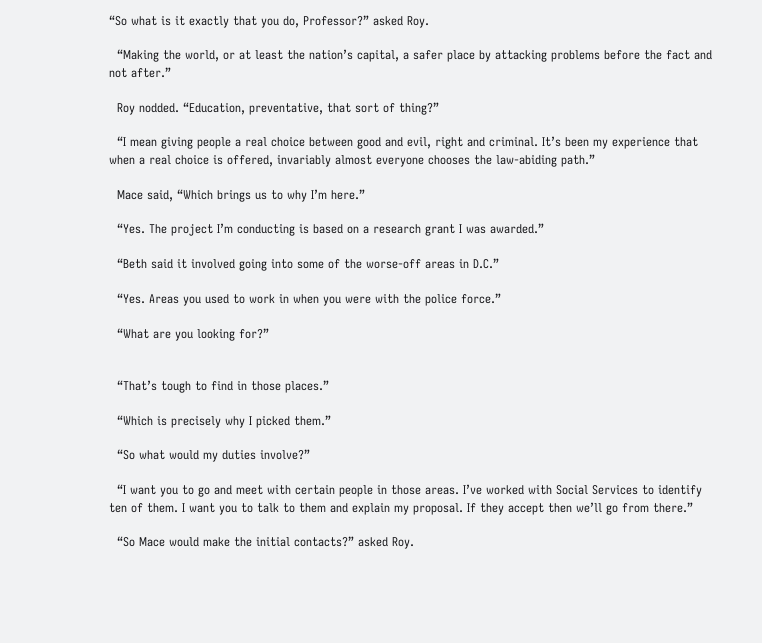“So what is it exactly that you do, Professor?” asked Roy.

  “Making the world, or at least the nation’s capital, a safer place by attacking problems before the fact and not after.”

  Roy nodded. “Education, preventative, that sort of thing?”

  “I mean giving people a real choice between good and evil, right and criminal. It’s been my experience that when a real choice is offered, invariably almost everyone chooses the law-abiding path.”

  Mace said, “Which brings us to why I’m here.”

  “Yes. The project I’m conducting is based on a research grant I was awarded.”

  “Beth said it involved going into some of the worse-off areas in D.C.”

  “Yes. Areas you used to work in when you were with the police force.”

  “What are you looking for?”


  “That’s tough to find in those places.”

  “Which is precisely why I picked them.”

  “So what would my duties involve?”

  “I want you to go and meet with certain people in those areas. I’ve worked with Social Services to identify ten of them. I want you to talk to them and explain my proposal. If they accept then we’ll go from there.”

  “So Mace would make the initial contacts?” asked Roy.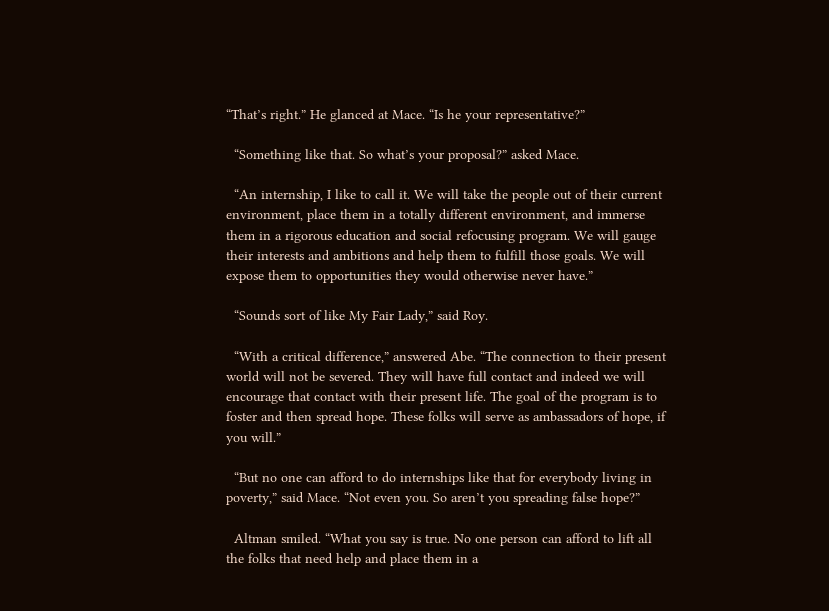“That’s right.” He glanced at Mace. “Is he your representative?”

  “Something like that. So what’s your proposal?” asked Mace.

  “An internship, I like to call it. We will take the people out of their current environment, place them in a totally different environment, and immerse them in a rigorous education and social refocusing program. We will gauge their interests and ambitions and help them to fulfill those goals. We will expose them to opportunities they would otherwise never have.”

  “Sounds sort of like My Fair Lady,” said Roy.

  “With a critical difference,” answered Abe. “The connection to their present world will not be severed. They will have full contact and indeed we will encourage that contact with their present life. The goal of the program is to foster and then spread hope. These folks will serve as ambassadors of hope, if you will.”

  “But no one can afford to do internships like that for everybody living in poverty,” said Mace. “Not even you. So aren’t you spreading false hope?”

  Altman smiled. “What you say is true. No one person can afford to lift all the folks that need help and place them in a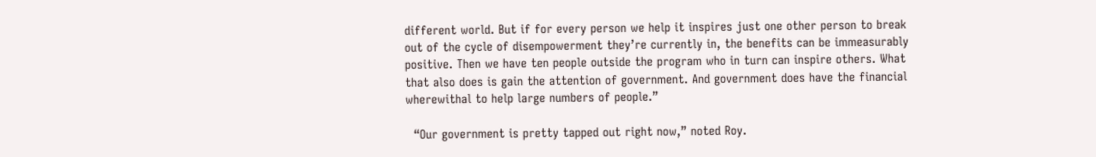different world. But if for every person we help it inspires just one other person to break out of the cycle of disempowerment they’re currently in, the benefits can be immeasurably positive. Then we have ten people outside the program who in turn can inspire others. What that also does is gain the attention of government. And government does have the financial wherewithal to help large numbers of people.”

  “Our government is pretty tapped out right now,” noted Roy.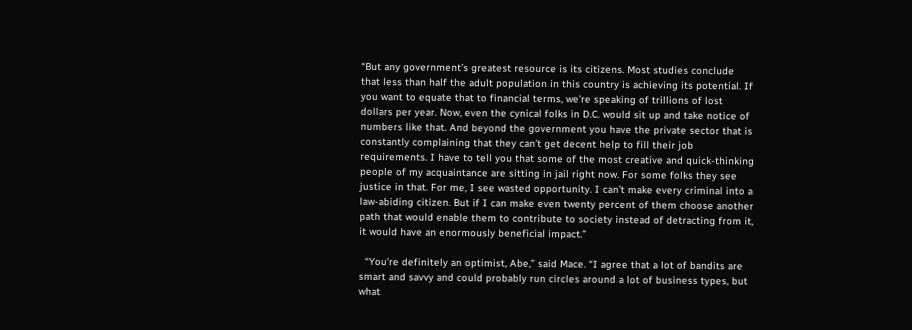“But any government’s greatest resource is its citizens. Most studies conclude that less than half the adult population in this country is achieving its potential. If you want to equate that to financial terms, we’re speaking of trillions of lost dollars per year. Now, even the cynical folks in D.C. would sit up and take notice of numbers like that. And beyond the government you have the private sector that is constantly complaining that they can’t get decent help to fill their job requirements. I have to tell you that some of the most creative and quick-thinking people of my acquaintance are sitting in jail right now. For some folks they see justice in that. For me, I see wasted opportunity. I can’t make every criminal into a law-abiding citizen. But if I can make even twenty percent of them choose another path that would enable them to contribute to society instead of detracting from it, it would have an enormously beneficial impact.”

  “You’re definitely an optimist, Abe,” said Mace. “I agree that a lot of bandits are smart and savvy and could probably run circles around a lot of business types, but what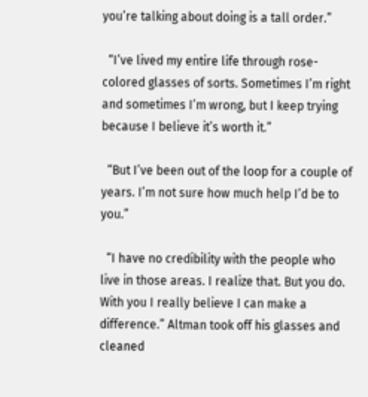you’re talking about doing is a tall order.”

  “I’ve lived my entire life through rose-colored glasses of sorts. Sometimes I’m right and sometimes I’m wrong, but I keep trying because I believe it’s worth it.”

  “But I’ve been out of the loop for a couple of years. I’m not sure how much help I’d be to you.”

  “I have no credibility with the people who live in those areas. I realize that. But you do. With you I really believe I can make a difference.” Altman took off his glasses and cleaned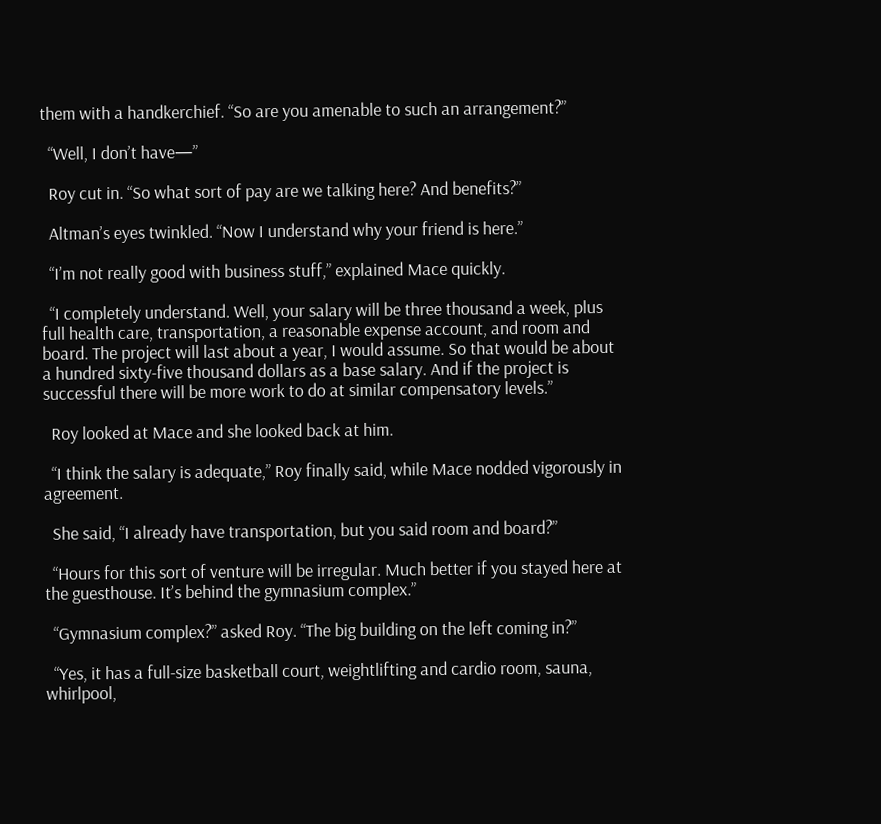them with a handkerchief. “So are you amenable to such an arrangement?”

  “Well, I don’t have—”

  Roy cut in. “So what sort of pay are we talking here? And benefits?”

  Altman’s eyes twinkled. “Now I understand why your friend is here.”

  “I’m not really good with business stuff,” explained Mace quickly.

  “I completely understand. Well, your salary will be three thousand a week, plus full health care, transportation, a reasonable expense account, and room and board. The project will last about a year, I would assume. So that would be about a hundred sixty-five thousand dollars as a base salary. And if the project is successful there will be more work to do at similar compensatory levels.”

  Roy looked at Mace and she looked back at him.

  “I think the salary is adequate,” Roy finally said, while Mace nodded vigorously in agreement.

  She said, “I already have transportation, but you said room and board?”

  “Hours for this sort of venture will be irregular. Much better if you stayed here at the guesthouse. It’s behind the gymnasium complex.”

  “Gymnasium complex?” asked Roy. “The big building on the left coming in?”

  “Yes, it has a full-size basketball court, weightlifting and cardio room, sauna, whirlpool,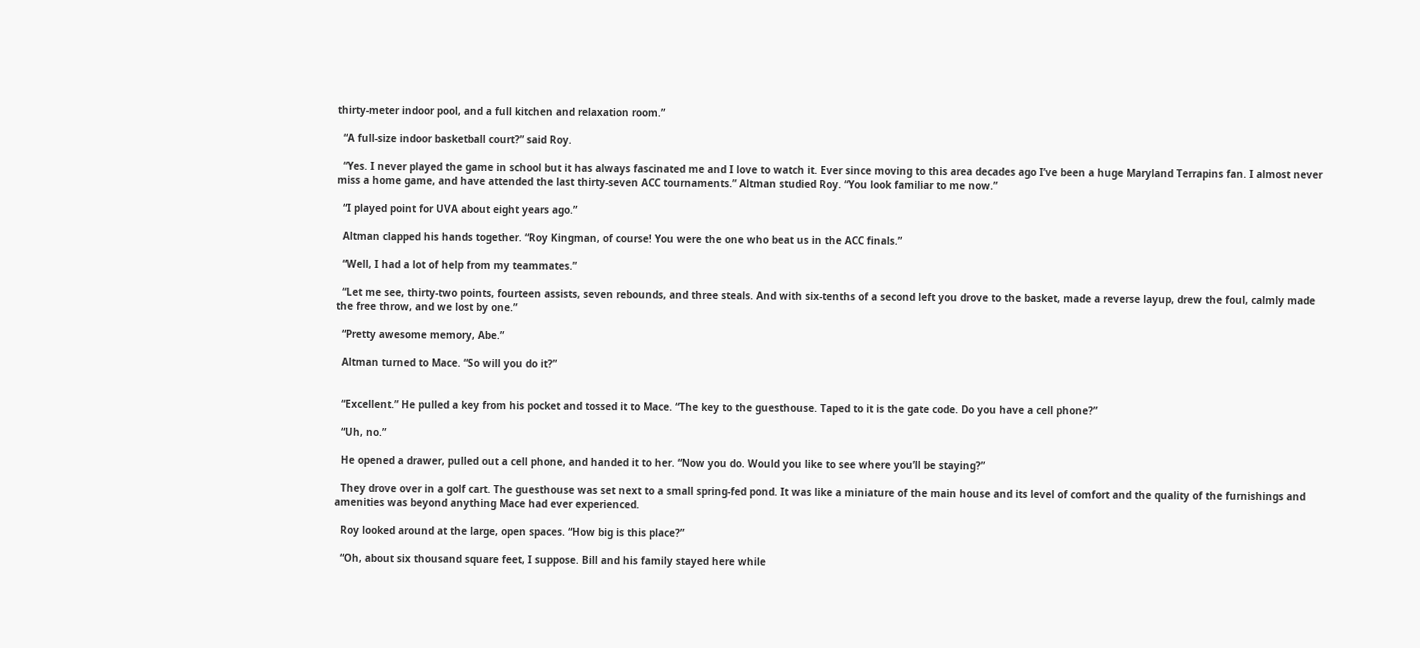thirty-meter indoor pool, and a full kitchen and relaxation room.”

  “A full-size indoor basketball court?” said Roy.

  “Yes. I never played the game in school but it has always fascinated me and I love to watch it. Ever since moving to this area decades ago I’ve been a huge Maryland Terrapins fan. I almost never miss a home game, and have attended the last thirty-seven ACC tournaments.” Altman studied Roy. “You look familiar to me now.”

  “I played point for UVA about eight years ago.”

  Altman clapped his hands together. “Roy Kingman, of course! You were the one who beat us in the ACC finals.”

  “Well, I had a lot of help from my teammates.”

  “Let me see, thirty-two points, fourteen assists, seven rebounds, and three steals. And with six-tenths of a second left you drove to the basket, made a reverse layup, drew the foul, calmly made the free throw, and we lost by one.”

  “Pretty awesome memory, Abe.”

  Altman turned to Mace. “So will you do it?”


  “Excellent.” He pulled a key from his pocket and tossed it to Mace. “The key to the guesthouse. Taped to it is the gate code. Do you have a cell phone?”

  “Uh, no.”

  He opened a drawer, pulled out a cell phone, and handed it to her. “Now you do. Would you like to see where you’ll be staying?”

  They drove over in a golf cart. The guesthouse was set next to a small spring-fed pond. It was like a miniature of the main house and its level of comfort and the quality of the furnishings and amenities was beyond anything Mace had ever experienced.

  Roy looked around at the large, open spaces. “How big is this place?”

  “Oh, about six thousand square feet, I suppose. Bill and his family stayed here while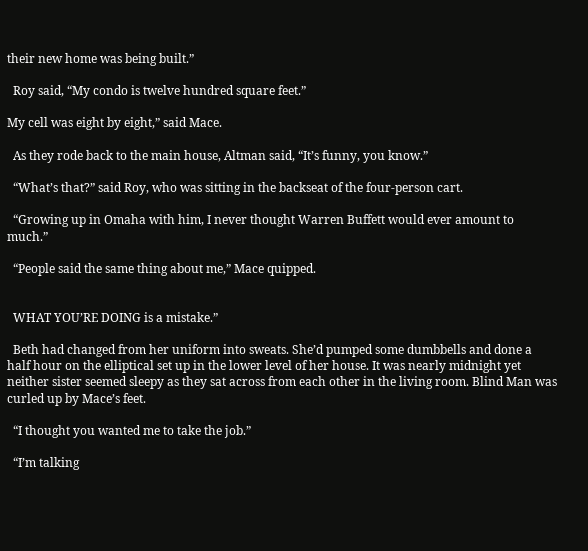their new home was being built.”

  Roy said, “My condo is twelve hundred square feet.”

My cell was eight by eight,” said Mace.

  As they rode back to the main house, Altman said, “It’s funny, you know.”

  “What’s that?” said Roy, who was sitting in the backseat of the four-person cart.

  “Growing up in Omaha with him, I never thought Warren Buffett would ever amount to much.”

  “People said the same thing about me,” Mace quipped.


  WHAT YOU’RE DOING is a mistake.”

  Beth had changed from her uniform into sweats. She’d pumped some dumbbells and done a half hour on the elliptical set up in the lower level of her house. It was nearly midnight yet neither sister seemed sleepy as they sat across from each other in the living room. Blind Man was curled up by Mace’s feet.

  “I thought you wanted me to take the job.”

  “I’m talking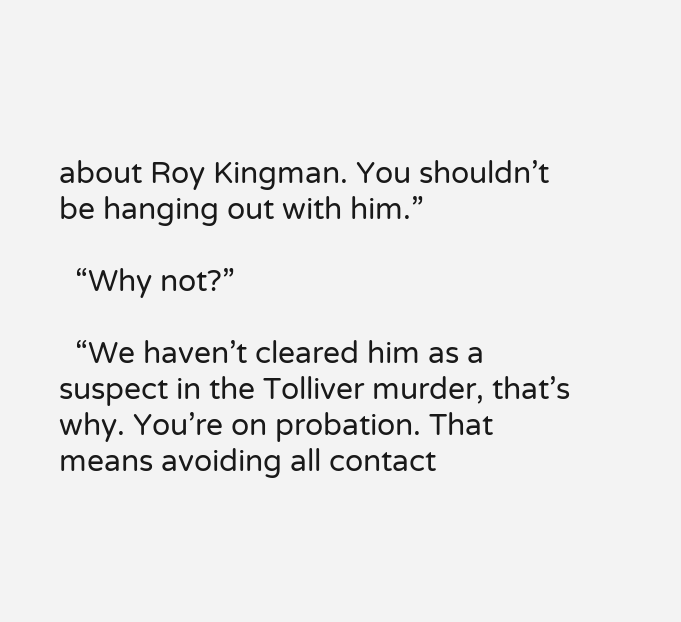about Roy Kingman. You shouldn’t be hanging out with him.”

  “Why not?”

  “We haven’t cleared him as a suspect in the Tolliver murder, that’s why. You’re on probation. That means avoiding all contact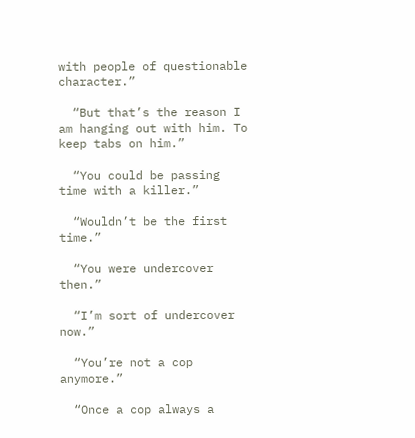with people of questionable character.”

  “But that’s the reason I am hanging out with him. To keep tabs on him.”

  “You could be passing time with a killer.”

  “Wouldn’t be the first time.”

  “You were undercover then.”

  “I’m sort of undercover now.”

  “You’re not a cop anymore.”

  “Once a cop always a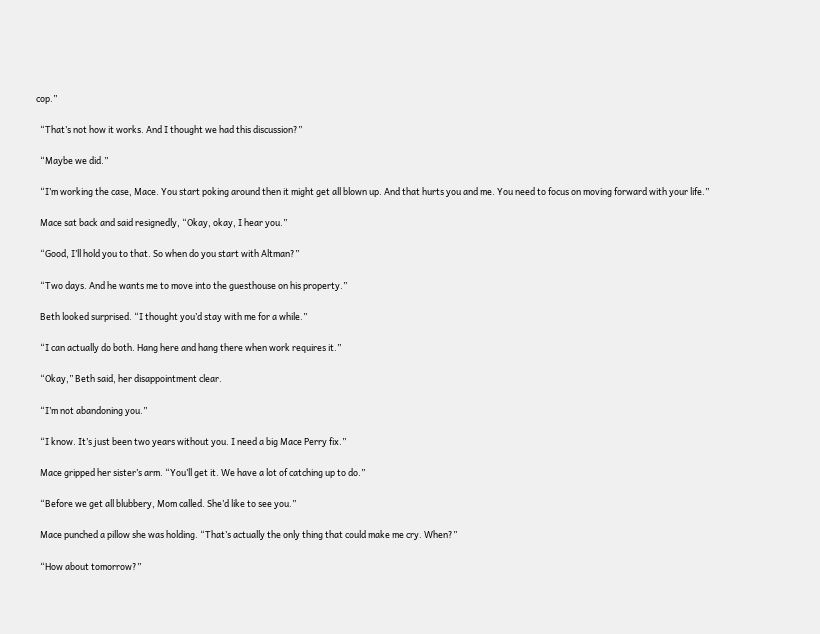cop.”

  “That’s not how it works. And I thought we had this discussion?”

  “Maybe we did.”

  “I’m working the case, Mace. You start poking around then it might get all blown up. And that hurts you and me. You need to focus on moving forward with your life.”

  Mace sat back and said resignedly, “Okay, okay, I hear you.”

  “Good, I’ll hold you to that. So when do you start with Altman?”

  “Two days. And he wants me to move into the guesthouse on his property.”

  Beth looked surprised. “I thought you’d stay with me for a while.”

  “I can actually do both. Hang here and hang there when work requires it.”

  “Okay,” Beth said, her disappointment clear.

  “I’m not abandoning you.”

  “I know. It’s just been two years without you. I need a big Mace Perry fix.”

  Mace gripped her sister’s arm. “You’ll get it. We have a lot of catching up to do.”

  “Before we get all blubbery, Mom called. She’d like to see you.”

  Mace punched a pillow she was holding. “That’s actually the only thing that could make me cry. When?”

  “How about tomorrow?”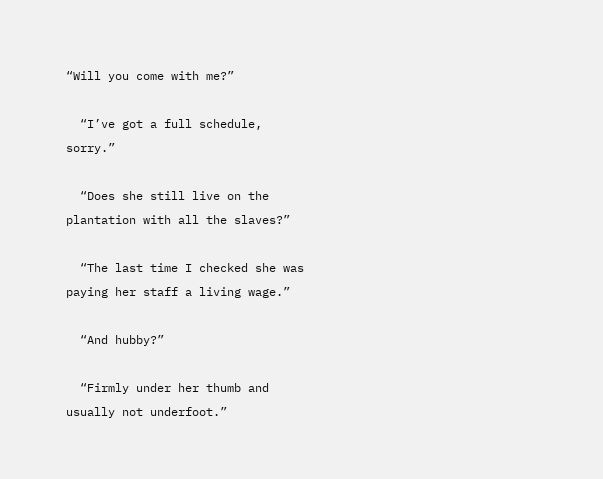“Will you come with me?”

  “I’ve got a full schedule, sorry.”

  “Does she still live on the plantation with all the slaves?”

  “The last time I checked she was paying her staff a living wage.”

  “And hubby?”

  “Firmly under her thumb and usually not underfoot.”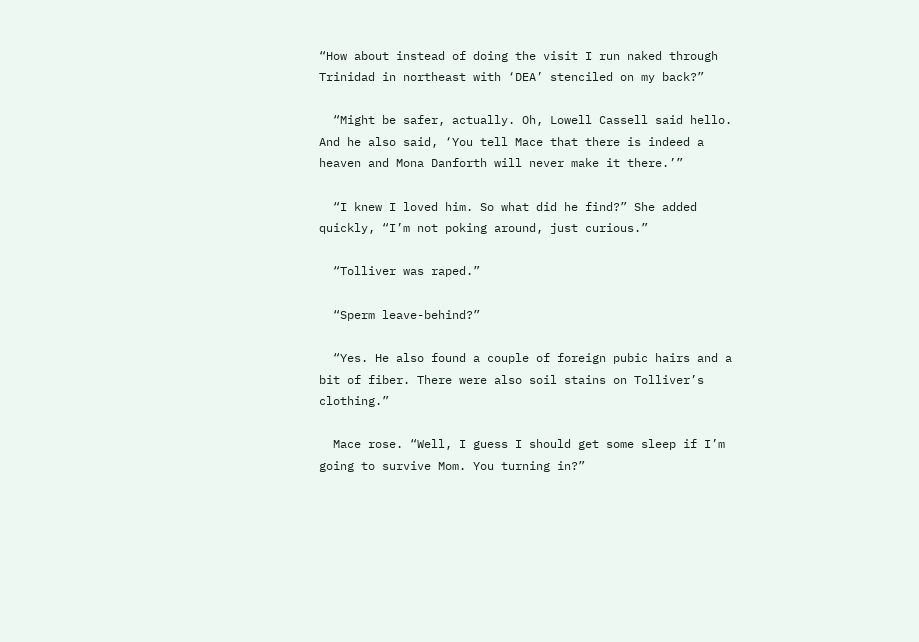“How about instead of doing the visit I run naked through Trinidad in northeast with ‘DEA’ stenciled on my back?”

  “Might be safer, actually. Oh, Lowell Cassell said hello. And he also said, ‘You tell Mace that there is indeed a heaven and Mona Danforth will never make it there.’”

  “I knew I loved him. So what did he find?” She added quickly, “I’m not poking around, just curious.”

  “Tolliver was raped.”

  “Sperm leave-behind?”

  “Yes. He also found a couple of foreign pubic hairs and a bit of fiber. There were also soil stains on Tolliver’s clothing.”

  Mace rose. “Well, I guess I should get some sleep if I’m going to survive Mom. You turning in?”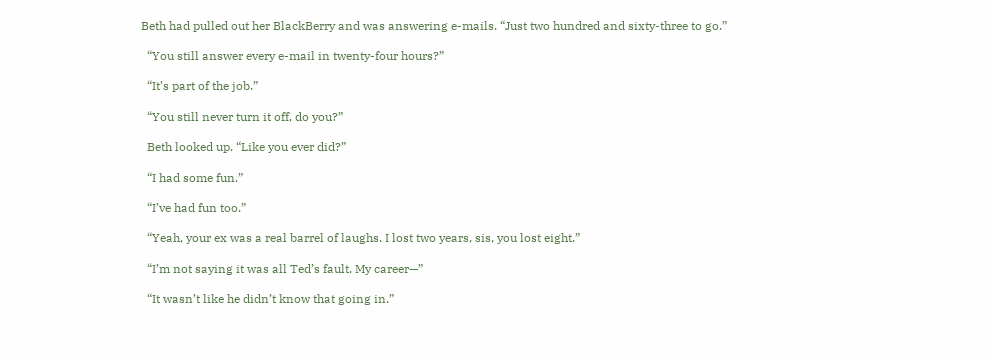Beth had pulled out her BlackBerry and was answering e-mails. “Just two hundred and sixty-three to go.”

  “You still answer every e-mail in twenty-four hours?”

  “It’s part of the job.”

  “You still never turn it off, do you?”

  Beth looked up. “Like you ever did?”

  “I had some fun.”

  “I’ve had fun too.”

  “Yeah, your ex was a real barrel of laughs. I lost two years, sis, you lost eight.”

  “I’m not saying it was all Ted’s fault. My career—”

  “It wasn’t like he didn’t know that going in.”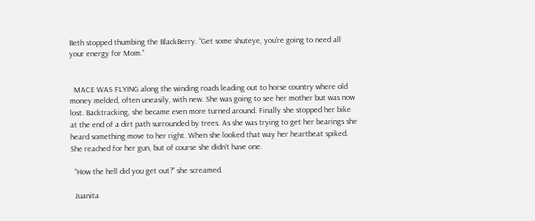Beth stopped thumbing the BlackBerry. “Get some shuteye, you’re going to need all your energy for Mom.”


  MACE WAS FLYING along the winding roads leading out to horse country where old money melded, often uneasily, with new. She was going to see her mother but was now lost. Backtracking, she became even more turned around. Finally she stopped her bike at the end of a dirt path surrounded by trees. As she was trying to get her bearings she heard something move to her right. When she looked that way her heartbeat spiked. She reached for her gun, but of course she didn’t have one.

  “How the hell did you get out?” she screamed.

  Juanita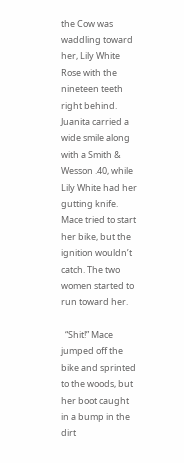the Cow was waddling toward her, Lily White Rose with the nineteen teeth right behind. Juanita carried a wide smile along with a Smith & Wesson .40, while Lily White had her gutting knife. Mace tried to start her bike, but the ignition wouldn’t catch. The two women started to run toward her.

  “Shit!” Mace jumped off the bike and sprinted to the woods, but her boot caught in a bump in the dirt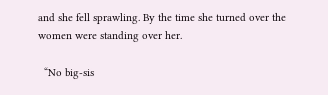and she fell sprawling. By the time she turned over the women were standing over her.

  “No big-sis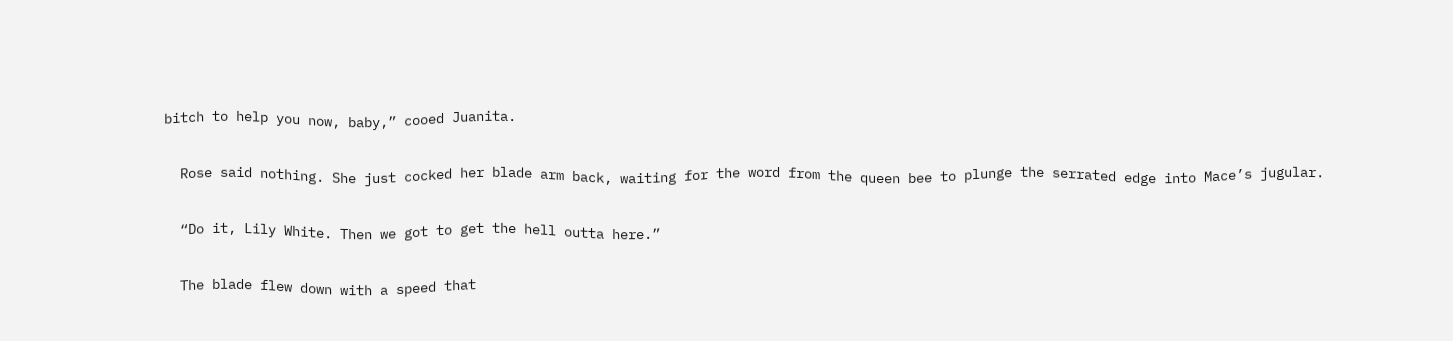bitch to help you now, baby,” cooed Juanita.

  Rose said nothing. She just cocked her blade arm back, waiting for the word from the queen bee to plunge the serrated edge into Mace’s jugular.

  “Do it, Lily White. Then we got to get the hell outta here.”

  The blade flew down with a speed that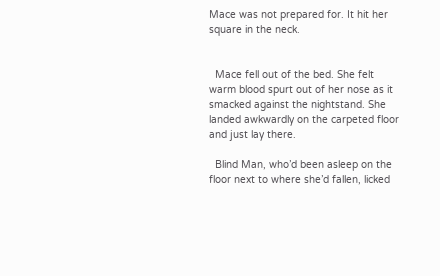Mace was not prepared for. It hit her square in the neck.


  Mace fell out of the bed. She felt warm blood spurt out of her nose as it smacked against the nightstand. She landed awkwardly on the carpeted floor and just lay there.

  Blind Man, who’d been asleep on the floor next to where she’d fallen, licked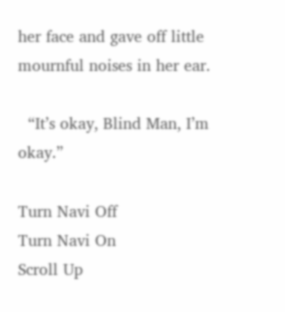her face and gave off little mournful noises in her ear.

  “It’s okay, Blind Man, I’m okay.”

Turn Navi Off
Turn Navi On
Scroll Up